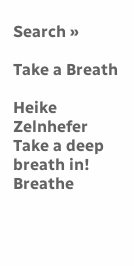Search »

Take a Breath

Heike Zelnhefer
Take a deep breath in! Breathe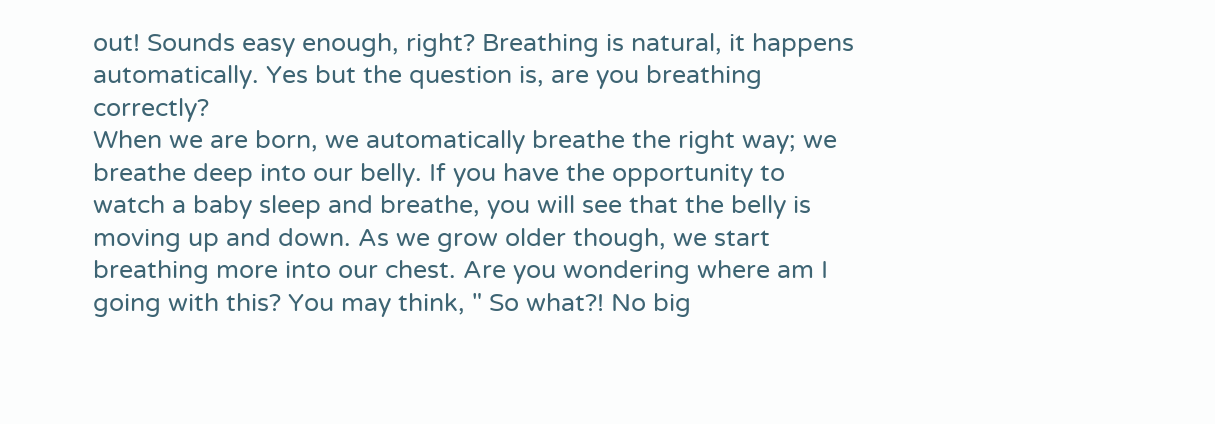out! Sounds easy enough, right? Breathing is natural, it happens automatically. Yes but the question is, are you breathing correctly?
When we are born, we automatically breathe the right way; we breathe deep into our belly. If you have the opportunity to watch a baby sleep and breathe, you will see that the belly is moving up and down. As we grow older though, we start breathing more into our chest. Are you wondering where am I going with this? You may think, " So what?! No big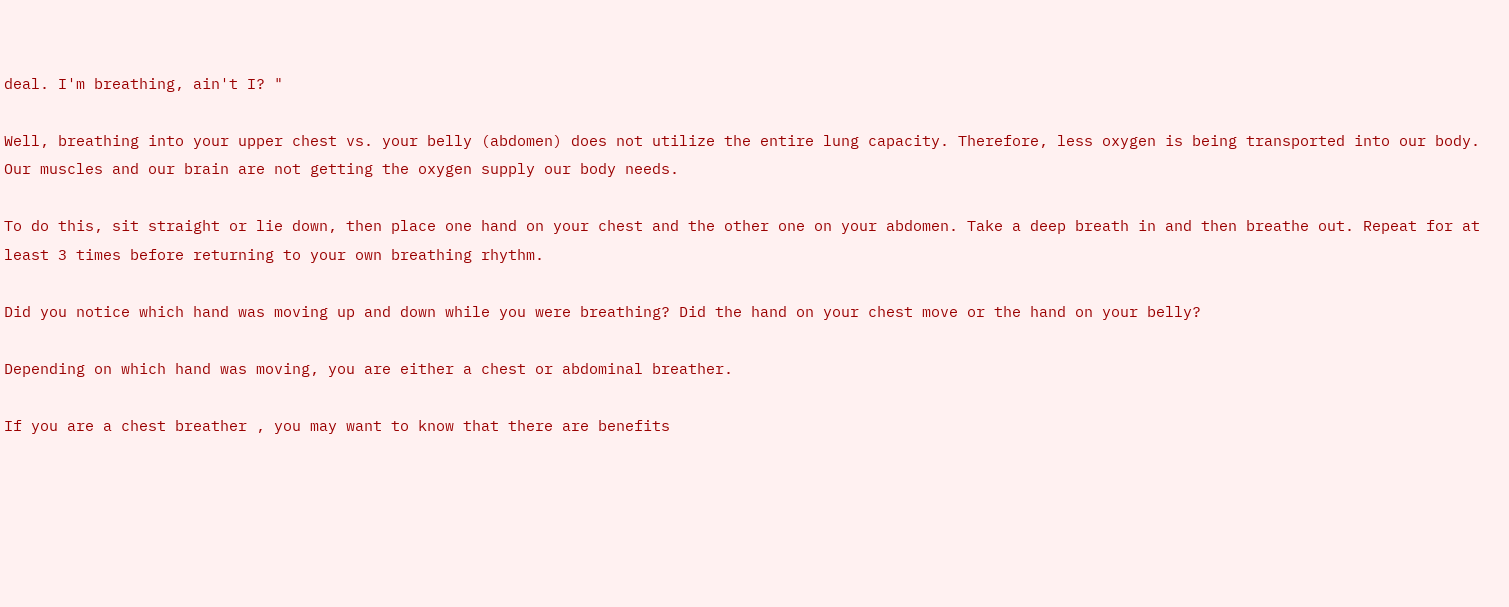deal. I'm breathing, ain't I? "

Well, breathing into your upper chest vs. your belly (abdomen) does not utilize the entire lung capacity. Therefore, less oxygen is being transported into our body. Our muscles and our brain are not getting the oxygen supply our body needs.

To do this, sit straight or lie down, then place one hand on your chest and the other one on your abdomen. Take a deep breath in and then breathe out. Repeat for at least 3 times before returning to your own breathing rhythm.

Did you notice which hand was moving up and down while you were breathing? Did the hand on your chest move or the hand on your belly?

Depending on which hand was moving, you are either a chest or abdominal breather.

If you are a chest breather , you may want to know that there are benefits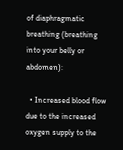of diaphragmatic breathing (breathing into your belly or abdomen):

  • Increased blood flow due to the increased oxygen supply to the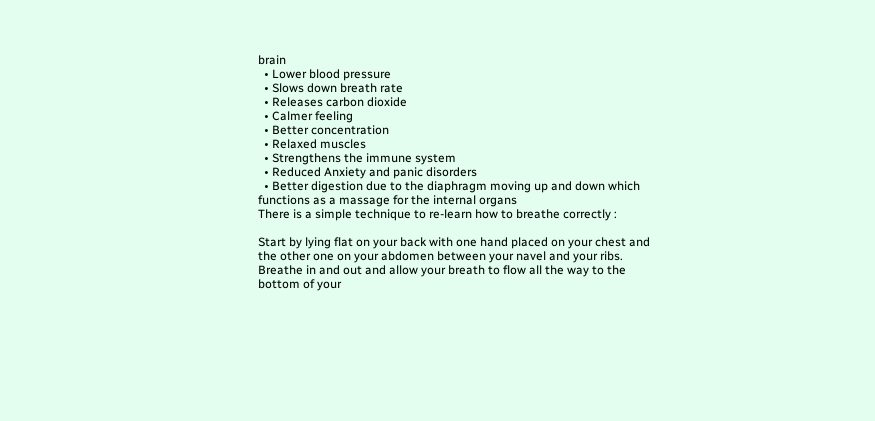brain
  • Lower blood pressure
  • Slows down breath rate
  • Releases carbon dioxide
  • Calmer feeling
  • Better concentration
  • Relaxed muscles
  • Strengthens the immune system
  • Reduced Anxiety and panic disorders
  • Better digestion due to the diaphragm moving up and down which functions as a massage for the internal organs
There is a simple technique to re-learn how to breathe correctly :

Start by lying flat on your back with one hand placed on your chest and the other one on your abdomen between your navel and your ribs. Breathe in and out and allow your breath to flow all the way to the bottom of your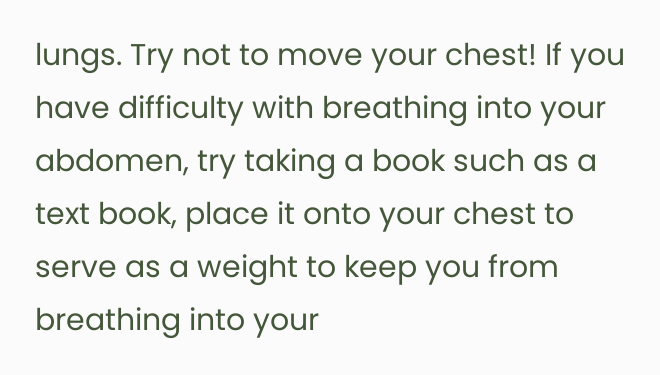lungs. Try not to move your chest! If you have difficulty with breathing into your abdomen, try taking a book such as a text book, place it onto your chest to serve as a weight to keep you from breathing into your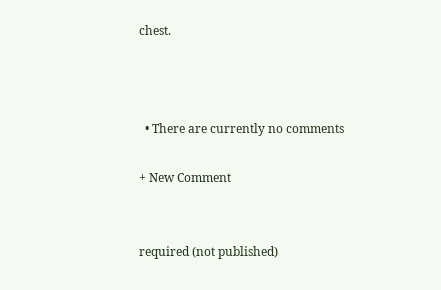chest.



  • There are currently no comments

+ New Comment


required (not published)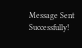Message Sent Successfully!